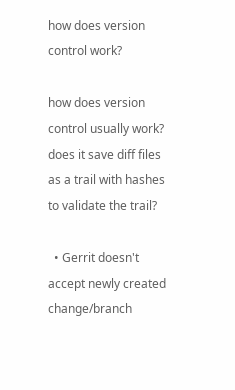how does version control work?

how does version control usually work? does it save diff files as a trail with hashes to validate the trail?

  • Gerrit doesn't accept newly created change/branch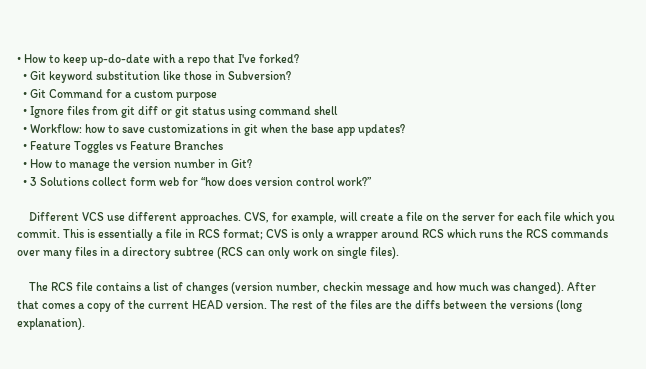• How to keep up-do-date with a repo that I've forked?
  • Git keyword substitution like those in Subversion?
  • Git Command for a custom purpose
  • Ignore files from git diff or git status using command shell
  • Workflow: how to save customizations in git when the base app updates?
  • Feature Toggles vs Feature Branches
  • How to manage the version number in Git?
  • 3 Solutions collect form web for “how does version control work?”

    Different VCS use different approaches. CVS, for example, will create a file on the server for each file which you commit. This is essentially a file in RCS format; CVS is only a wrapper around RCS which runs the RCS commands over many files in a directory subtree (RCS can only work on single files).

    The RCS file contains a list of changes (version number, checkin message and how much was changed). After that comes a copy of the current HEAD version. The rest of the files are the diffs between the versions (long explanation).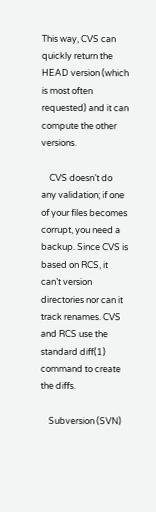This way, CVS can quickly return the HEAD version (which is most often requested) and it can compute the other versions.

    CVS doesn’t do any validation; if one of your files becomes corrupt, you need a backup. Since CVS is based on RCS, it can’t version directories nor can it track renames. CVS and RCS use the standard diff(1) command to create the diffs.

    Subversion (SVN)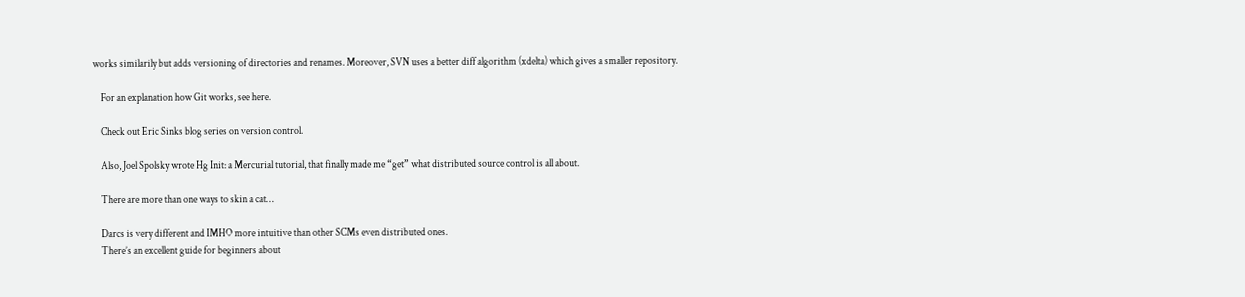works similarily but adds versioning of directories and renames. Moreover, SVN uses a better diff algorithm (xdelta) which gives a smaller repository.

    For an explanation how Git works, see here.

    Check out Eric Sinks blog series on version control.

    Also, Joel Spolsky wrote Hg Init: a Mercurial tutorial, that finally made me “get” what distributed source control is all about.

    There are more than one ways to skin a cat…

    Darcs is very different and IMHO more intuitive than other SCMs even distributed ones.
    There’s an excellent guide for beginners about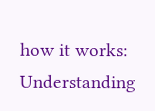how it works: Understanding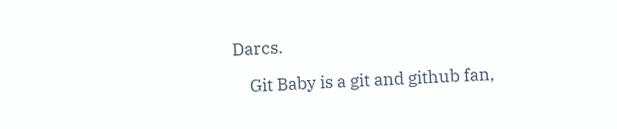Darcs.

    Git Baby is a git and github fan,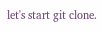let's start git clone.